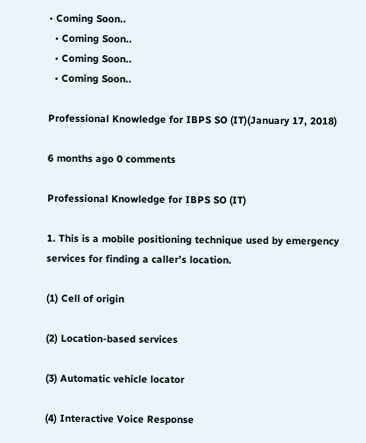• Coming Soon..
  • Coming Soon..
  • Coming Soon..
  • Coming Soon..

Professional Knowledge for IBPS SO (IT)(January 17, 2018)

6 months ago 0 comments

Professional Knowledge for IBPS SO (IT)

1. This is a mobile positioning technique used by emergency services for finding a caller’s location.

(1) Cell of origin

(2) Location-based services

(3) Automatic vehicle locator

(4) Interactive Voice Response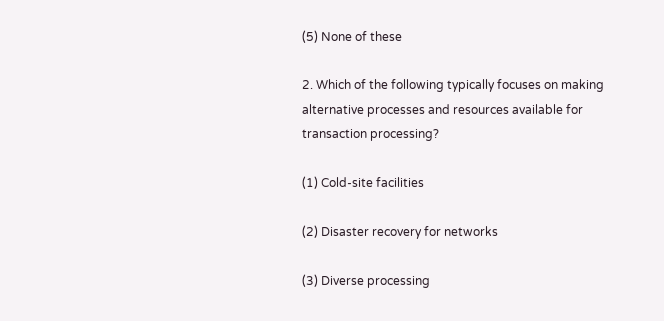(5) None of these

2. Which of the following typically focuses on making alternative processes and resources available for transaction processing?

(1) Cold-site facilities

(2) Disaster recovery for networks

(3) Diverse processing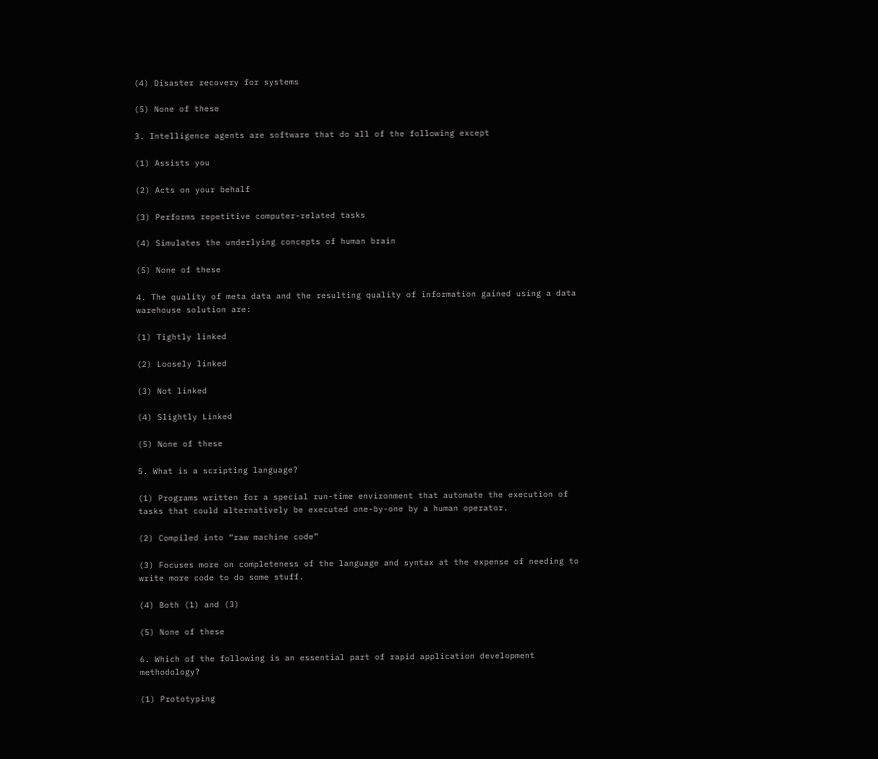(4) Disaster recovery for systems

(5) None of these

3. Intelligence agents are software that do all of the following except

(1) Assists you

(2) Acts on your behalf

(3) Performs repetitive computer-related tasks

(4) Simulates the underlying concepts of human brain

(5) None of these

4. The quality of meta data and the resulting quality of information gained using a data warehouse solution are:

(1) Tightly linked

(2) Loosely linked

(3) Not linked

(4) Slightly Linked

(5) None of these

5. What is a scripting language?

(1) Programs written for a special run-time environment that automate the execution of tasks that could alternatively be executed one-by-one by a human operator.

(2) Compiled into “raw machine code”

(3) Focuses more on completeness of the language and syntax at the expense of needing to write more code to do some stuff.

(4) Both (1) and (3)

(5) None of these

6. Which of the following is an essential part of rapid application development methodology?

(1) Prototyping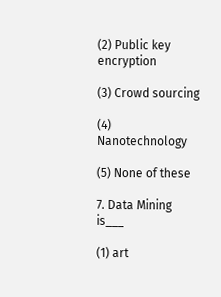(2) Public key encryption

(3) Crowd sourcing

(4) Nanotechnology

(5) None of these

7. Data Mining is___

(1) art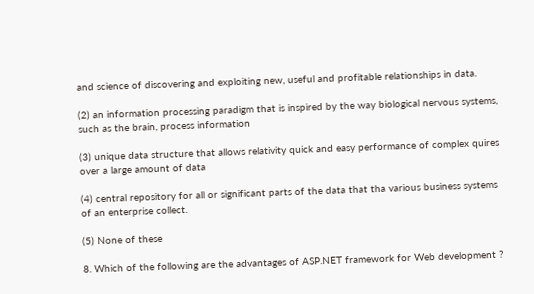and science of discovering and exploiting new, useful and profitable relationships in data.

(2) an information processing paradigm that is inspired by the way biological nervous systems, such as the brain, process information

(3) unique data structure that allows relativity quick and easy performance of complex quires over a large amount of data

(4) central repository for all or significant parts of the data that tha various business systems of an enterprise collect.

(5) None of these

8. Which of the following are the advantages of ASP.NET framework for Web development ?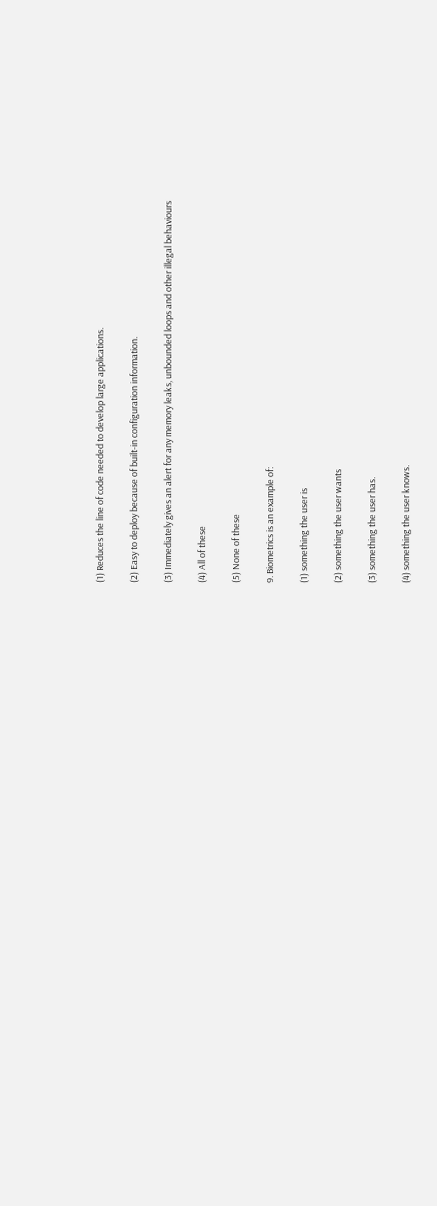(1) Reduces the line of code needed to develop large applications.

(2) Easy to deploy because of built-in configuration information.

(3) Immediately gives an alert for any memory leaks, unbounded loops and other illegal behaviours

(4) All of these

(5) None of these

9. Biometrics is an example of:

(1) something the user is

(2) something the user wants

(3) something the user has.

(4) something the user knows.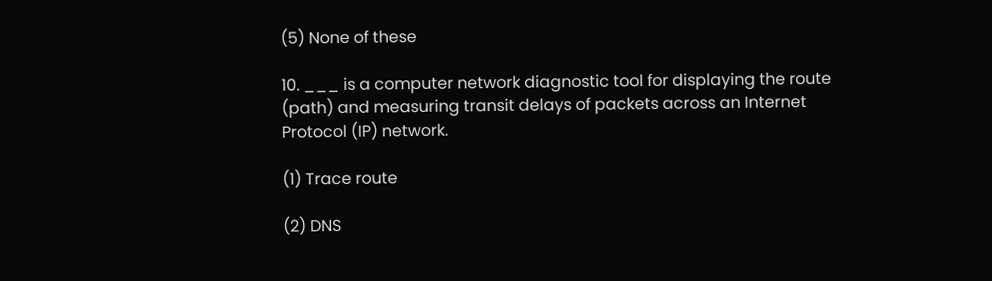(5) None of these

10. ___ is a computer network diagnostic tool for displaying the route (path) and measuring transit delays of packets across an Internet Protocol (IP) network.

(1) Trace route

(2) DNS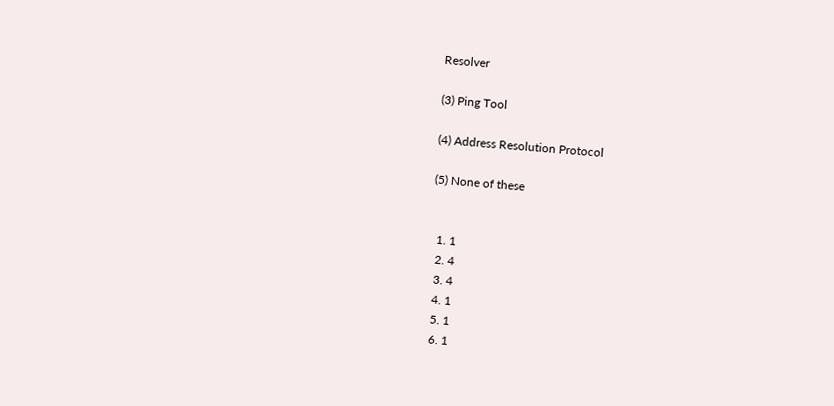Resolver

(3) Ping Tool

(4) Address Resolution Protocol

(5) None of these


  1. 1
  2. 4
  3. 4
  4. 1
  5. 1
  6. 1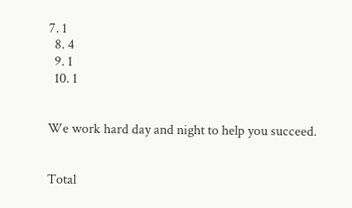7. 1
  8. 4
  9. 1
  10. 1


We work hard day and night to help you succeed.


Total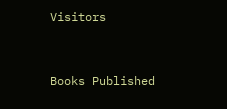Visitors


Books Published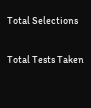Total Selections


Total Tests Taken